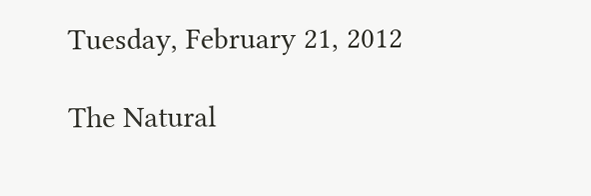Tuesday, February 21, 2012

The Natural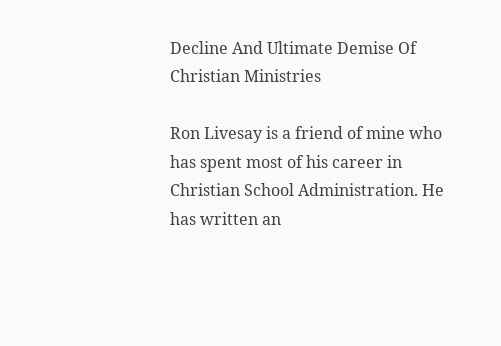Decline And Ultimate Demise Of Christian Ministries

Ron Livesay is a friend of mine who has spent most of his career in Christian School Administration. He has written an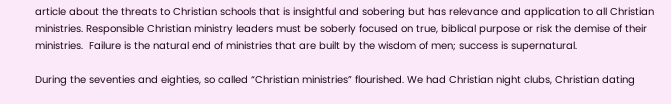article about the threats to Christian schools that is insightful and sobering but has relevance and application to all Christian ministries. Responsible Christian ministry leaders must be soberly focused on true, biblical purpose or risk the demise of their ministries.  Failure is the natural end of ministries that are built by the wisdom of men; success is supernatural.

During the seventies and eighties, so called “Christian ministries” flourished. We had Christian night clubs, Christian dating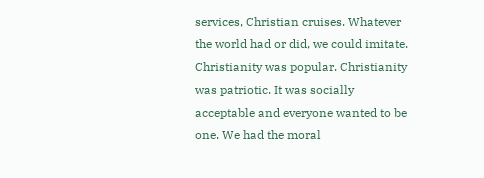services, Christian cruises. Whatever the world had or did, we could imitate. Christianity was popular. Christianity was patriotic. It was socially acceptable and everyone wanted to be one. We had the moral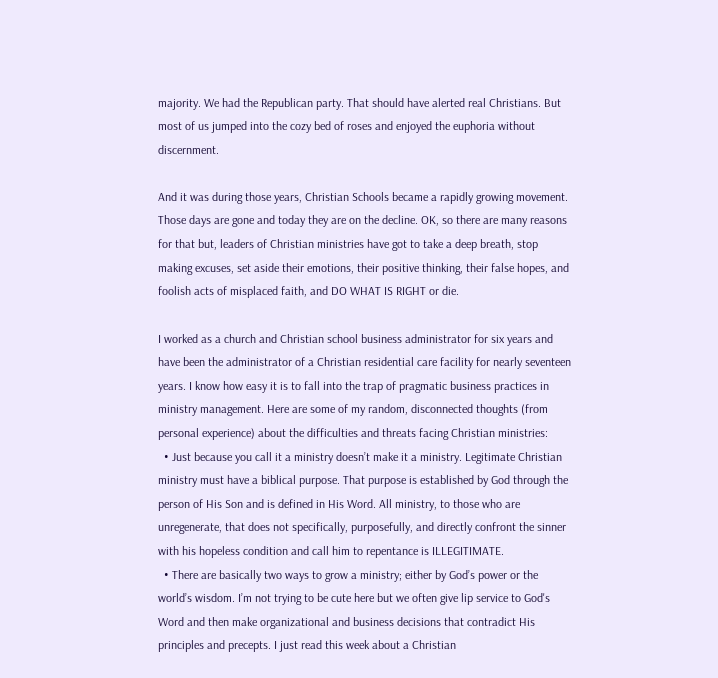majority. We had the Republican party. That should have alerted real Christians. But most of us jumped into the cozy bed of roses and enjoyed the euphoria without discernment.

And it was during those years, Christian Schools became a rapidly growing movement. Those days are gone and today they are on the decline. OK, so there are many reasons for that but, leaders of Christian ministries have got to take a deep breath, stop making excuses, set aside their emotions, their positive thinking, their false hopes, and foolish acts of misplaced faith, and DO WHAT IS RIGHT or die.

I worked as a church and Christian school business administrator for six years and have been the administrator of a Christian residential care facility for nearly seventeen years. I know how easy it is to fall into the trap of pragmatic business practices in ministry management. Here are some of my random, disconnected thoughts (from personal experience) about the difficulties and threats facing Christian ministries:
  • Just because you call it a ministry doesn’t make it a ministry. Legitimate Christian ministry must have a biblical purpose. That purpose is established by God through the person of His Son and is defined in His Word. All ministry, to those who are unregenerate, that does not specifically, purposefully, and directly confront the sinner with his hopeless condition and call him to repentance is ILLEGITIMATE.
  • There are basically two ways to grow a ministry; either by God’s power or the world’s wisdom. I’m not trying to be cute here but we often give lip service to God's Word and then make organizational and business decisions that contradict His principles and precepts. I just read this week about a Christian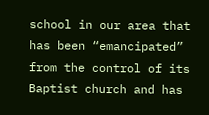school in our area that has been “emancipated” from the control of its Baptist church and has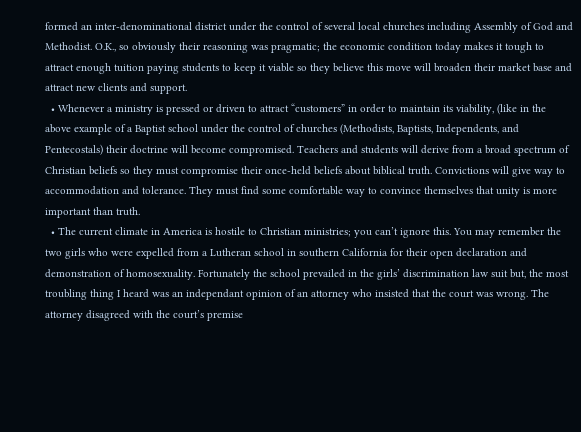formed an inter-denominational district under the control of several local churches including Assembly of God and Methodist. O.K., so obviously their reasoning was pragmatic; the economic condition today makes it tough to attract enough tuition paying students to keep it viable so they believe this move will broaden their market base and attract new clients and support.
  • Whenever a ministry is pressed or driven to attract “customers” in order to maintain its viability, (like in the above example of a Baptist school under the control of churches (Methodists, Baptists, Independents, and Pentecostals) their doctrine will become compromised. Teachers and students will derive from a broad spectrum of Christian beliefs so they must compromise their once-held beliefs about biblical truth. Convictions will give way to accommodation and tolerance. They must find some comfortable way to convince themselves that unity is more important than truth.
  • The current climate in America is hostile to Christian ministries; you can’t ignore this. You may remember the two girls who were expelled from a Lutheran school in southern California for their open declaration and demonstration of homosexuality. Fortunately the school prevailed in the girls’ discrimination law suit but, the most troubling thing I heard was an independant opinion of an attorney who insisted that the court was wrong. The attorney disagreed with the court’s premise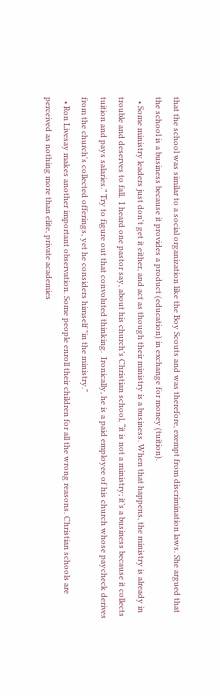that the school was similar to a social organization like the Boy Scouts and was therefore, exempt from discrimination laws. She argued that the school is a business because it provides a product (education) in exchange for money (tuition).
  • Some ministry leaders just don't get it either, and act as though their ministry is a business. When that happens, the ministry is already in trouble and deserves to fall.  I heard one pastor say, about his church’s Christian school, “it is not a ministry; it’s a business because it collects tuition and pays salaries.” Try to figure out that convoluted thinking.  Ironically, he is a paid employee of his church whose paycheck derives from the church's collected offerings, yet he considers himself "in the ministry."
  • Ron Livesay makes another important observation. Some people enroll their children for all the wrong reasons. Christian schools are perceived as nothing more than elite, private academies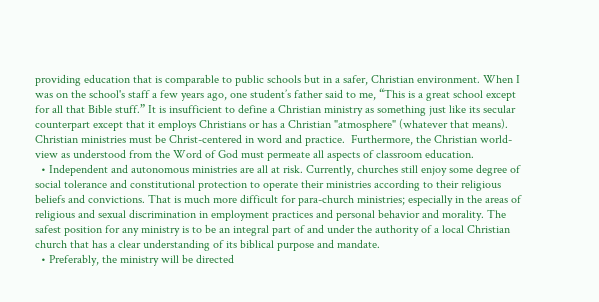providing education that is comparable to public schools but in a safer, Christian environment. When I was on the school's staff a few years ago, one student’s father said to me, “This is a great school except for all that Bible stuff.” It is insufficient to define a Christian ministry as something just like its secular counterpart except that it employs Christians or has a Christian "atmosphere" (whatever that means). Christian ministries must be Christ-centered in word and practice.  Furthermore, the Christian world-view as understood from the Word of God must permeate all aspects of classroom education.
  • Independent and autonomous ministries are all at risk. Currently, churches still enjoy some degree of social tolerance and constitutional protection to operate their ministries according to their religious beliefs and convictions. That is much more difficult for para-church ministries; especially in the areas of religious and sexual discrimination in employment practices and personal behavior and morality. The safest position for any ministry is to be an integral part of and under the authority of a local Christian church that has a clear understanding of its biblical purpose and mandate.
  • Preferably, the ministry will be directed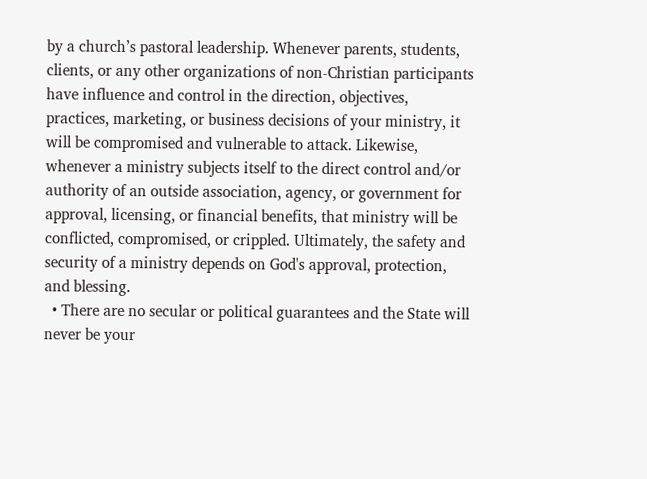by a church’s pastoral leadership. Whenever parents, students, clients, or any other organizations of non-Christian participants have influence and control in the direction, objectives, practices, marketing, or business decisions of your ministry, it will be compromised and vulnerable to attack. Likewise, whenever a ministry subjects itself to the direct control and/or authority of an outside association, agency, or government for approval, licensing, or financial benefits, that ministry will be conflicted, compromised, or crippled. Ultimately, the safety and security of a ministry depends on God's approval, protection, and blessing.
  • There are no secular or political guarantees and the State will never be your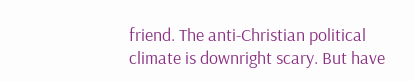friend. The anti-Christian political climate is downright scary. But have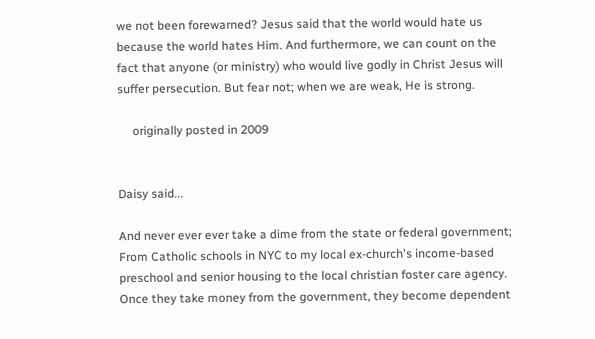we not been forewarned? Jesus said that the world would hate us because the world hates Him. And furthermore, we can count on the fact that anyone (or ministry) who would live godly in Christ Jesus will suffer persecution. But fear not; when we are weak, He is strong.

     originally posted in 2009


Daisy said...

And never ever ever take a dime from the state or federal government; From Catholic schools in NYC to my local ex-church's income-based preschool and senior housing to the local christian foster care agency. Once they take money from the government, they become dependent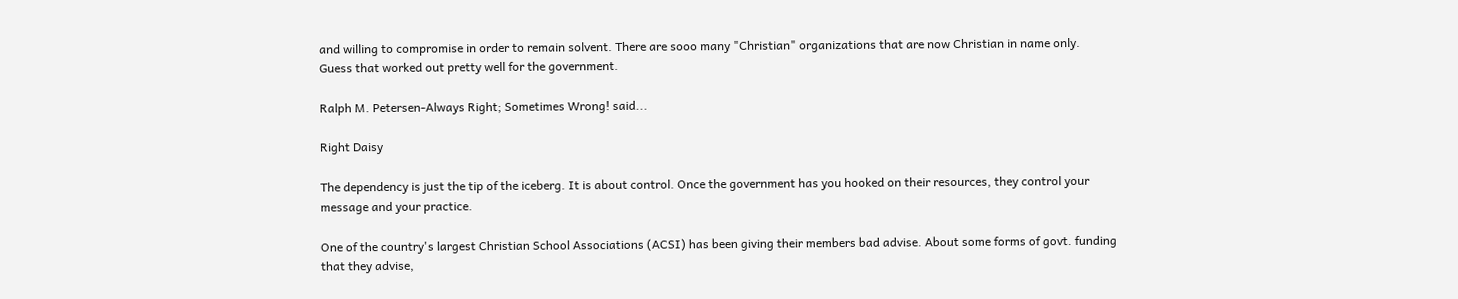and willing to compromise in order to remain solvent. There are sooo many "Christian" organizations that are now Christian in name only. Guess that worked out pretty well for the government.

Ralph M. Petersen-Always Right; Sometimes Wrong! said...

Right Daisy

The dependency is just the tip of the iceberg. It is about control. Once the government has you hooked on their resources, they control your message and your practice.

One of the country's largest Christian School Associations (ACSI) has been giving their members bad advise. About some forms of govt. funding that they advise,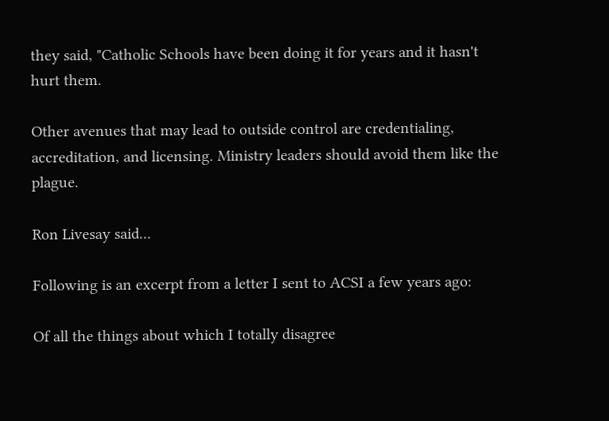they said, "Catholic Schools have been doing it for years and it hasn't hurt them.

Other avenues that may lead to outside control are credentialing, accreditation, and licensing. Ministry leaders should avoid them like the plague.

Ron Livesay said...

Following is an excerpt from a letter I sent to ACSI a few years ago:

Of all the things about which I totally disagree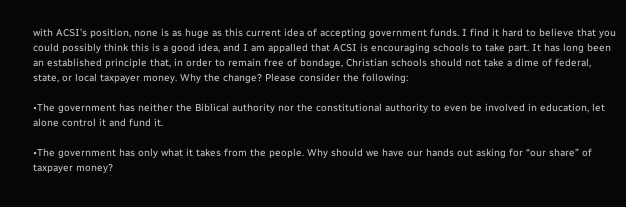with ACSI’s position, none is as huge as this current idea of accepting government funds. I find it hard to believe that you could possibly think this is a good idea, and I am appalled that ACSI is encouraging schools to take part. It has long been an established principle that, in order to remain free of bondage, Christian schools should not take a dime of federal, state, or local taxpayer money. Why the change? Please consider the following:

•The government has neither the Biblical authority nor the constitutional authority to even be involved in education, let alone control it and fund it.

•The government has only what it takes from the people. Why should we have our hands out asking for “our share” of taxpayer money?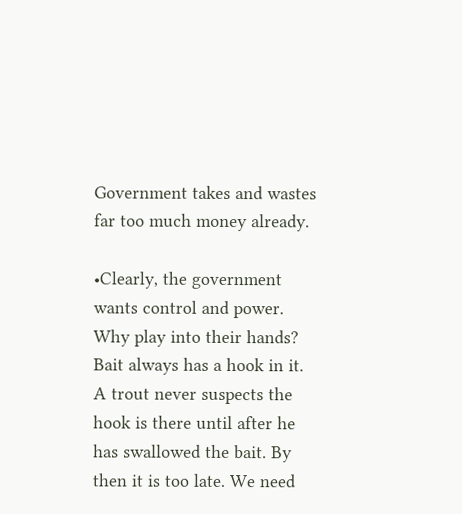Government takes and wastes far too much money already.

•Clearly, the government wants control and power. Why play into their hands? Bait always has a hook in it. A trout never suspects the hook is there until after he has swallowed the bait. By then it is too late. We need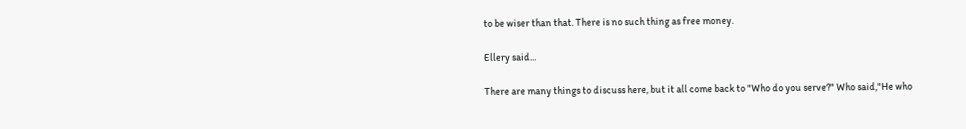to be wiser than that. There is no such thing as free money.

Ellery said...

There are many things to discuss here, but it all come back to "Who do you serve?" Who said,"He who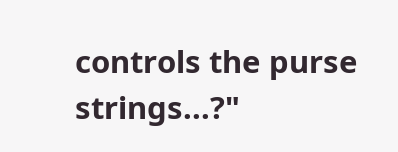controls the purse strings...?"